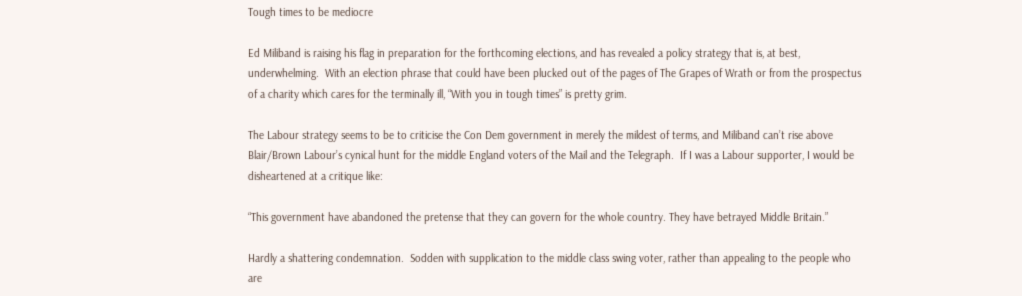Tough times to be mediocre

Ed Miliband is raising his flag in preparation for the forthcoming elections, and has revealed a policy strategy that is, at best, underwhelming.  With an election phrase that could have been plucked out of the pages of The Grapes of Wrath or from the prospectus of a charity which cares for the terminally ill, “With you in tough times” is pretty grim.

The Labour strategy seems to be to criticise the Con Dem government in merely the mildest of terms, and Miliband can’t rise above Blair/Brown Labour’s cynical hunt for the middle England voters of the Mail and the Telegraph.  If I was a Labour supporter, I would be disheartened at a critique like:

“This government have abandoned the pretense that they can govern for the whole country. They have betrayed Middle Britain.”

Hardly a shattering condemnation.  Sodden with supplication to the middle class swing voter, rather than appealing to the people who are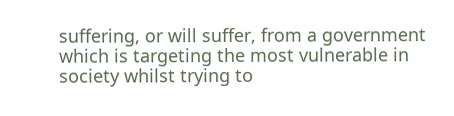suffering, or will suffer, from a government which is targeting the most vulnerable in society whilst trying to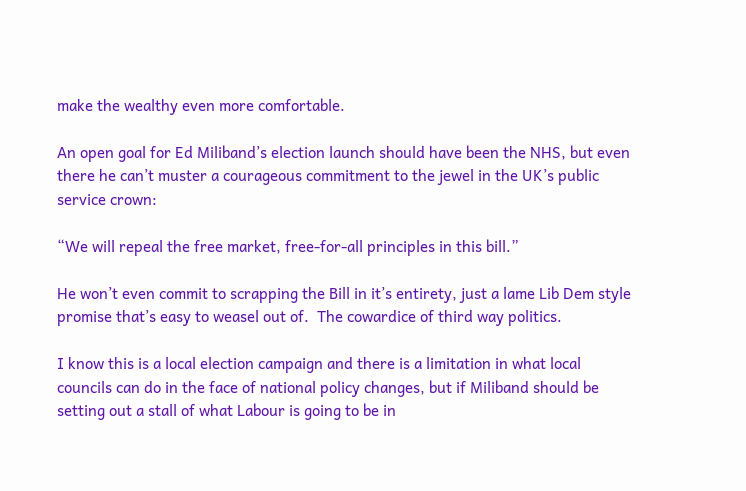make the wealthy even more comfortable.

An open goal for Ed Miliband’s election launch should have been the NHS, but even there he can’t muster a courageous commitment to the jewel in the UK’s public service crown:

“We will repeal the free market, free-for-all principles in this bill.”

He won’t even commit to scrapping the Bill in it’s entirety, just a lame Lib Dem style promise that’s easy to weasel out of.  The cowardice of third way politics.

I know this is a local election campaign and there is a limitation in what local councils can do in the face of national policy changes, but if Miliband should be setting out a stall of what Labour is going to be in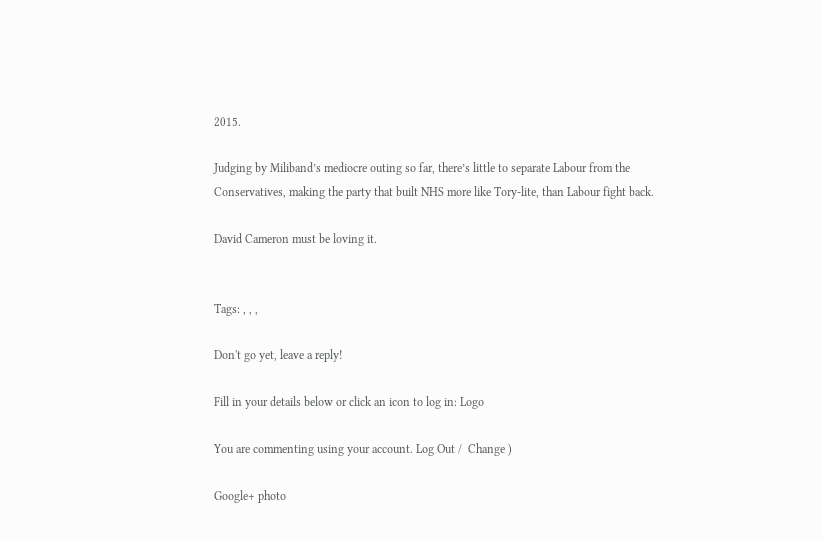2015.

Judging by Miliband’s mediocre outing so far, there’s little to separate Labour from the Conservatives, making the party that built NHS more like Tory-lite, than Labour fight back.

David Cameron must be loving it.


Tags: , , ,

Don't go yet, leave a reply!

Fill in your details below or click an icon to log in: Logo

You are commenting using your account. Log Out /  Change )

Google+ photo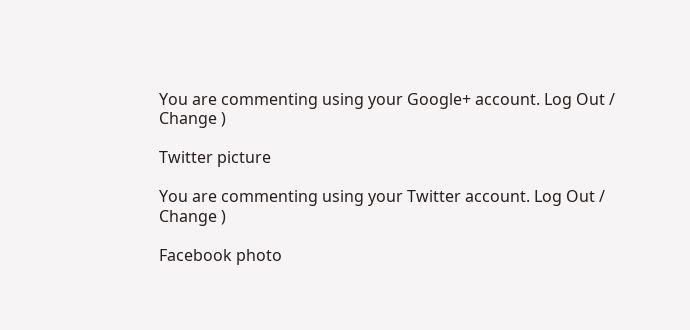You are commenting using your Google+ account. Log Out /  Change )

Twitter picture

You are commenting using your Twitter account. Log Out /  Change )

Facebook photo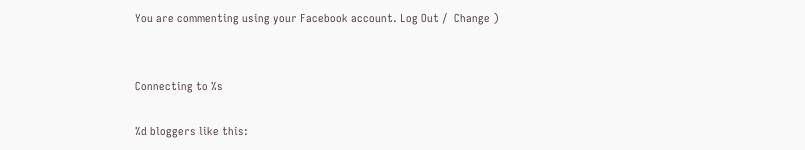You are commenting using your Facebook account. Log Out /  Change )


Connecting to %s

%d bloggers like this: